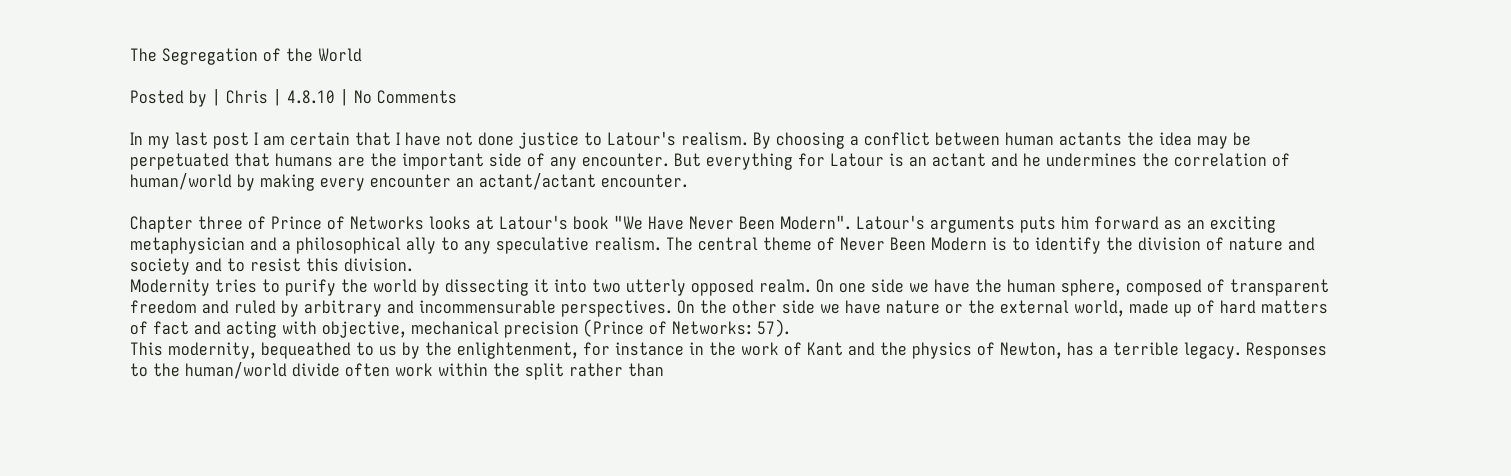The Segregation of the World

Posted by | Chris | 4.8.10 | No Comments

In my last post I am certain that I have not done justice to Latour's realism. By choosing a conflict between human actants the idea may be perpetuated that humans are the important side of any encounter. But everything for Latour is an actant and he undermines the correlation of human/world by making every encounter an actant/actant encounter.

Chapter three of Prince of Networks looks at Latour's book "We Have Never Been Modern". Latour's arguments puts him forward as an exciting metaphysician and a philosophical ally to any speculative realism. The central theme of Never Been Modern is to identify the division of nature and society and to resist this division.
Modernity tries to purify the world by dissecting it into two utterly opposed realm. On one side we have the human sphere, composed of transparent freedom and ruled by arbitrary and incommensurable perspectives. On the other side we have nature or the external world, made up of hard matters of fact and acting with objective, mechanical precision (Prince of Networks: 57).
This modernity, bequeathed to us by the enlightenment, for instance in the work of Kant and the physics of Newton, has a terrible legacy. Responses to the human/world divide often work within the split rather than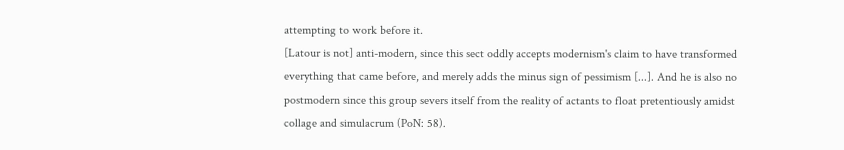attempting to work before it.
[Latour is not] anti-modern, since this sect oddly accepts modernism's claim to have transformed everything that came before, and merely adds the minus sign of pessimism [...]. And he is also no postmodern since this group severs itself from the reality of actants to float pretentiously amidst collage and simulacrum (PoN: 58).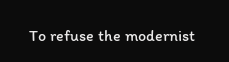To refuse the modernist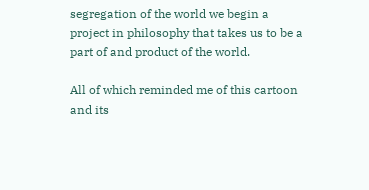segregation of the world we begin a project in philosophy that takes us to be a part of and product of the world.

All of which reminded me of this cartoon and its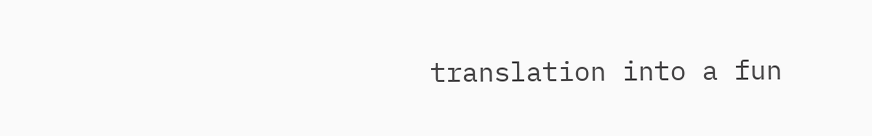translation into a fun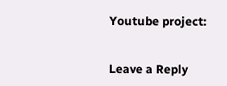Youtube project:


Leave a Reply